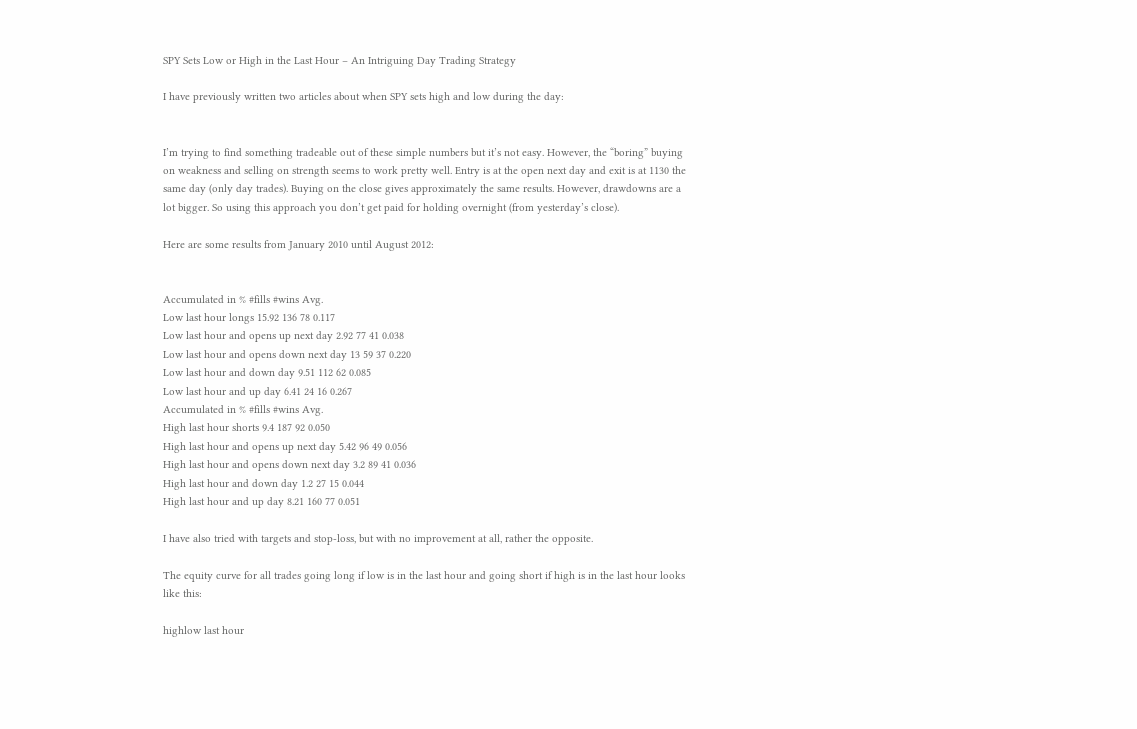SPY Sets Low or High in the Last Hour – An Intriguing Day Trading Strategy

I have previously written two articles about when SPY sets high and low during the day:


I’m trying to find something tradeable out of these simple numbers but it’s not easy. However, the “boring” buying on weakness and selling on strength seems to work pretty well. Entry is at the open next day and exit is at 1130 the same day (only day trades). Buying on the close gives approximately the same results. However, drawdowns are a lot bigger. So using this approach you don’t get paid for holding overnight (from yesterday’s close).

Here are some results from January 2010 until August 2012:


Accumulated in % #fills #wins Avg.
Low last hour longs 15.92 136 78 0.117
Low last hour and opens up next day 2.92 77 41 0.038
Low last hour and opens down next day 13 59 37 0.220
Low last hour and down day 9.51 112 62 0.085
Low last hour and up day 6.41 24 16 0.267
Accumulated in % #fills #wins Avg.
High last hour shorts 9.4 187 92 0.050
High last hour and opens up next day 5.42 96 49 0.056
High last hour and opens down next day 3.2 89 41 0.036
High last hour and down day 1.2 27 15 0.044
High last hour and up day 8.21 160 77 0.051

I have also tried with targets and stop-loss, but with no improvement at all, rather the opposite.

The equity curve for all trades going long if low is in the last hour and going short if high is in the last hour looks like this:

highlow last hour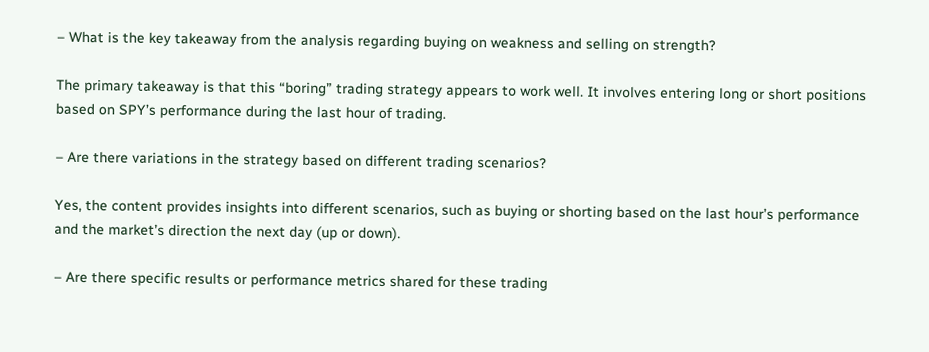– What is the key takeaway from the analysis regarding buying on weakness and selling on strength?

The primary takeaway is that this “boring” trading strategy appears to work well. It involves entering long or short positions based on SPY’s performance during the last hour of trading.

– Are there variations in the strategy based on different trading scenarios?

Yes, the content provides insights into different scenarios, such as buying or shorting based on the last hour’s performance and the market’s direction the next day (up or down).

– Are there specific results or performance metrics shared for these trading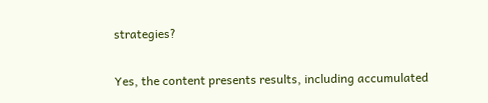strategies?

Yes, the content presents results, including accumulated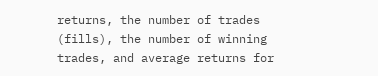returns, the number of trades (fills), the number of winning trades, and average returns for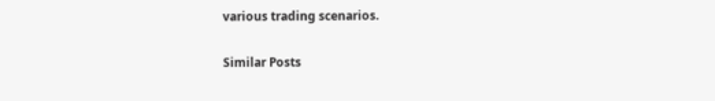various trading scenarios.

Similar Posts